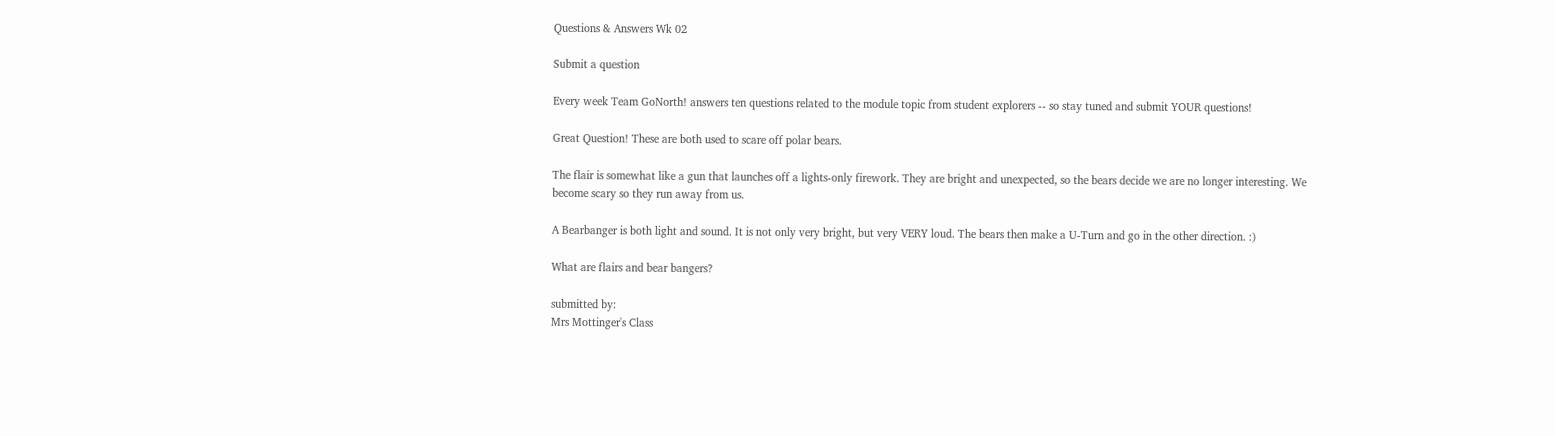Questions & Answers Wk 02

Submit a question

Every week Team GoNorth! answers ten questions related to the module topic from student explorers -- so stay tuned and submit YOUR questions!

Great Question! These are both used to scare off polar bears.

The flair is somewhat like a gun that launches off a lights-only firework. They are bright and unexpected, so the bears decide we are no longer interesting. We become scary so they run away from us.

A Bearbanger is both light and sound. It is not only very bright, but very VERY loud. The bears then make a U-Turn and go in the other direction. :)

What are flairs and bear bangers?

submitted by:
Mrs Mottinger's Class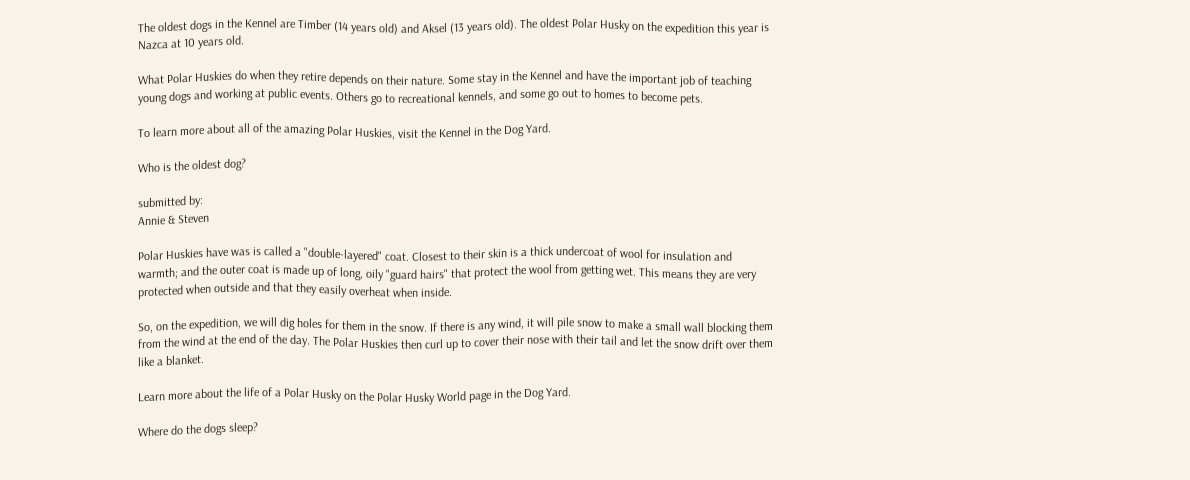The oldest dogs in the Kennel are Timber (14 years old) and Aksel (13 years old). The oldest Polar Husky on the expedition this year is Nazca at 10 years old.

What Polar Huskies do when they retire depends on their nature. Some stay in the Kennel and have the important job of teaching young dogs and working at public events. Others go to recreational kennels, and some go out to homes to become pets.

To learn more about all of the amazing Polar Huskies, visit the Kennel in the Dog Yard.

Who is the oldest dog?

submitted by:
Annie & Steven

Polar Huskies have was is called a "double-layered" coat. Closest to their skin is a thick undercoat of wool for insulation and warmth; and the outer coat is made up of long, oily "guard hairs" that protect the wool from getting wet. This means they are very protected when outside and that they easily overheat when inside.

So, on the expedition, we will dig holes for them in the snow. If there is any wind, it will pile snow to make a small wall blocking them from the wind at the end of the day. The Polar Huskies then curl up to cover their nose with their tail and let the snow drift over them like a blanket.

Learn more about the life of a Polar Husky on the Polar Husky World page in the Dog Yard.

Where do the dogs sleep?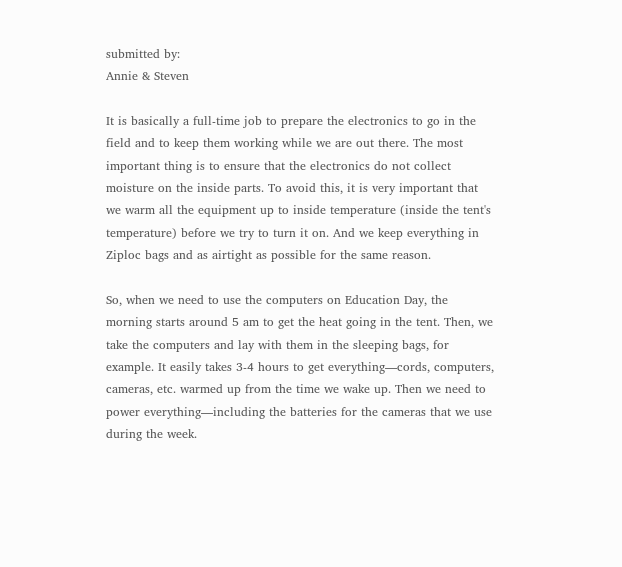submitted by:
Annie & Steven

It is basically a full-time job to prepare the electronics to go in the field and to keep them working while we are out there. The most important thing is to ensure that the electronics do not collect moisture on the inside parts. To avoid this, it is very important that we warm all the equipment up to inside temperature (inside the tent's temperature) before we try to turn it on. And we keep everything in Ziploc bags and as airtight as possible for the same reason.

So, when we need to use the computers on Education Day, the morning starts around 5 am to get the heat going in the tent. Then, we take the computers and lay with them in the sleeping bags, for example. It easily takes 3-4 hours to get everything—cords, computers, cameras, etc. warmed up from the time we wake up. Then we need to power everything—including the batteries for the cameras that we use during the week.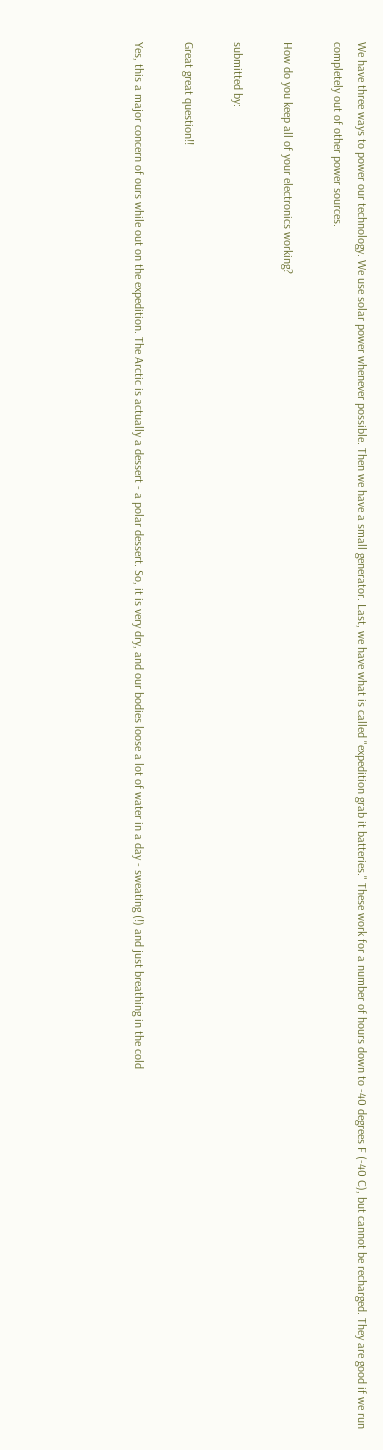We have three ways to power our technology. We use solar power whenever possible. Then we have a small generator. Last, we have what is called "expedition grab it batteries." These work for a number of hours down to -40 degrees F (-40 C), but cannot be recharged. They are good if we run completely out of other power sources.

How do you keep all of your electronics working?

submitted by:

Great great question!!

Yes, this a major concern of ours while out on the expedition. The Arctic is actually a dessert - a polar dessert. So, it is very dry, and our bodies loose a lot of water in a day - sweating (!) and just breathing in the cold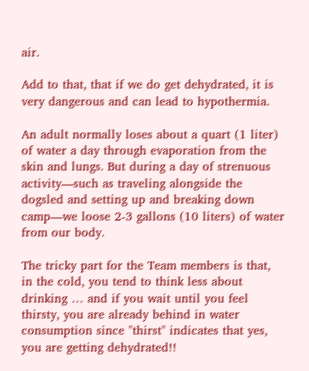air.

Add to that, that if we do get dehydrated, it is very dangerous and can lead to hypothermia.

An adult normally loses about a quart (1 liter) of water a day through evaporation from the skin and lungs. But during a day of strenuous activity—such as traveling alongside the dogsled and setting up and breaking down camp—we loose 2-3 gallons (10 liters) of water from our body.

The tricky part for the Team members is that, in the cold, you tend to think less about drinking … and if you wait until you feel thirsty, you are already behind in water consumption since "thirst" indicates that yes, you are getting dehydrated!!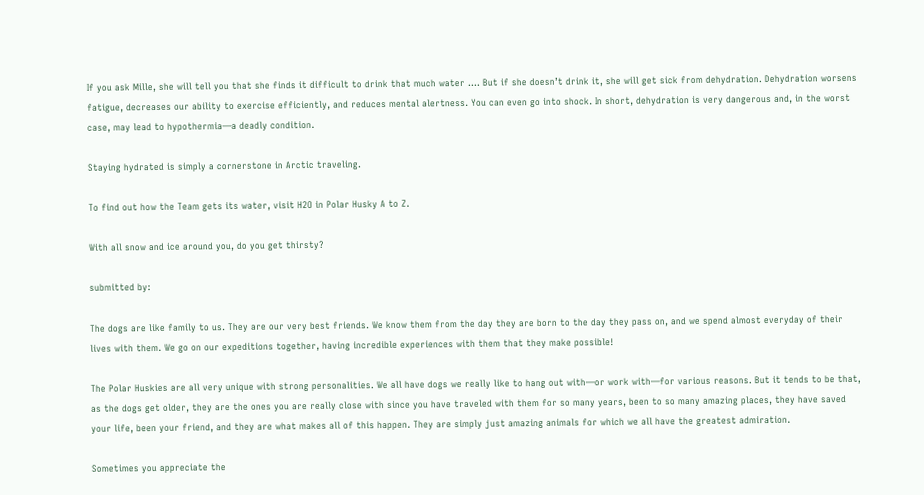If you ask Mille, she will tell you that she finds it difficult to drink that much water …. But if she doesn’t drink it, she will get sick from dehydration. Dehydration worsens fatigue, decreases our ability to exercise efficiently, and reduces mental alertness. You can even go into shock. In short, dehydration is very dangerous and, in the worst case, may lead to hypothermia—a deadly condition.

Staying hydrated is simply a cornerstone in Arctic traveling.

To find out how the Team gets its water, visit H2O in Polar Husky A to Z.

With all snow and ice around you, do you get thirsty?

submitted by:

The dogs are like family to us. They are our very best friends. We know them from the day they are born to the day they pass on, and we spend almost everyday of their lives with them. We go on our expeditions together, having incredible experiences with them that they make possible!

The Polar Huskies are all very unique with strong personalities. We all have dogs we really like to hang out with—or work with—for various reasons. But it tends to be that, as the dogs get older, they are the ones you are really close with since you have traveled with them for so many years, been to so many amazing places, they have saved your life, been your friend, and they are what makes all of this happen. They are simply just amazing animals for which we all have the greatest admiration.

Sometimes you appreciate the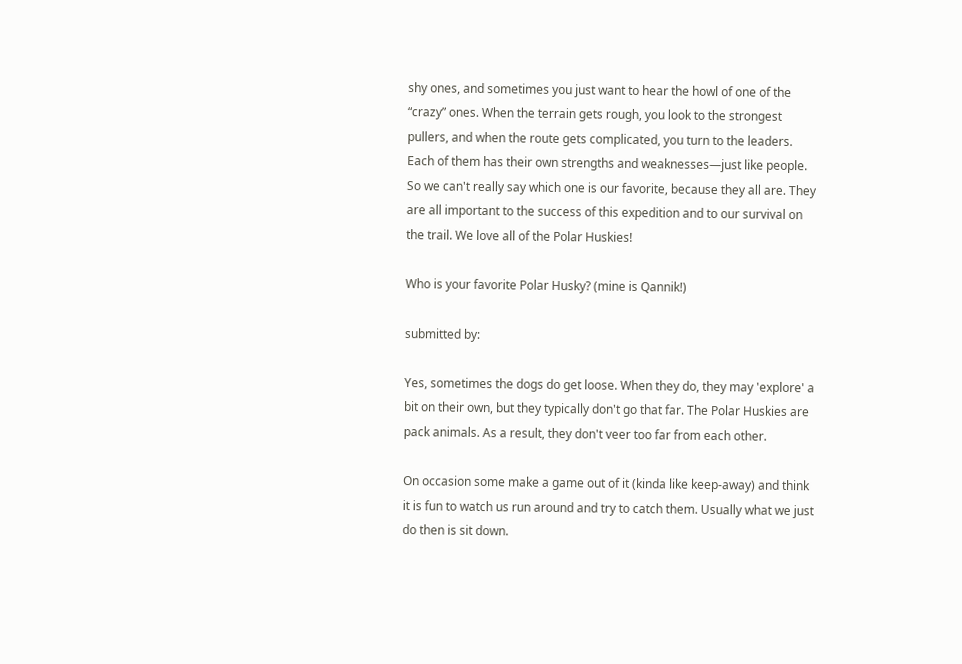shy ones, and sometimes you just want to hear the howl of one of the “crazy” ones. When the terrain gets rough, you look to the strongest pullers, and when the route gets complicated, you turn to the leaders. Each of them has their own strengths and weaknesses—just like people. So we can't really say which one is our favorite, because they all are. They are all important to the success of this expedition and to our survival on the trail. We love all of the Polar Huskies!

Who is your favorite Polar Husky? (mine is Qannik!)

submitted by:

Yes, sometimes the dogs do get loose. When they do, they may 'explore' a bit on their own, but they typically don't go that far. The Polar Huskies are pack animals. As a result, they don't veer too far from each other.

On occasion some make a game out of it (kinda like keep-away) and think it is fun to watch us run around and try to catch them. Usually what we just do then is sit down.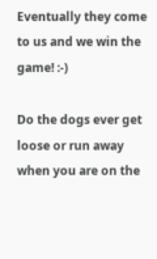Eventually they come to us and we win the game! :-)

Do the dogs ever get loose or run away when you are on the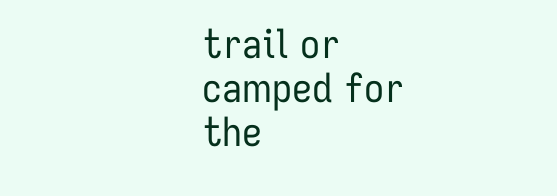trail or camped for the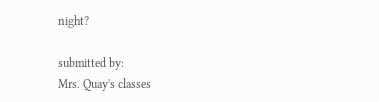night?

submitted by:
Mrs. Quay's classes